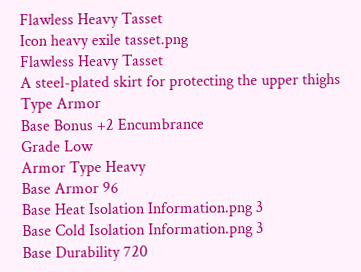Flawless Heavy Tasset
Icon heavy exile tasset.png
Flawless Heavy Tasset
A steel-plated skirt for protecting the upper thighs
Type Armor
Base Bonus +2 Encumbrance
Grade Low
Armor Type Heavy
Base Armor 96
Base Heat Isolation Information.png 3
Base Cold Isolation Information.png 3
Base Durability 720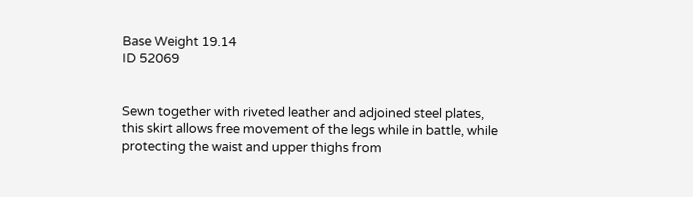Base Weight 19.14
ID 52069


Sewn together with riveted leather and adjoined steel plates, this skirt allows free movement of the legs while in battle, while protecting the waist and upper thighs from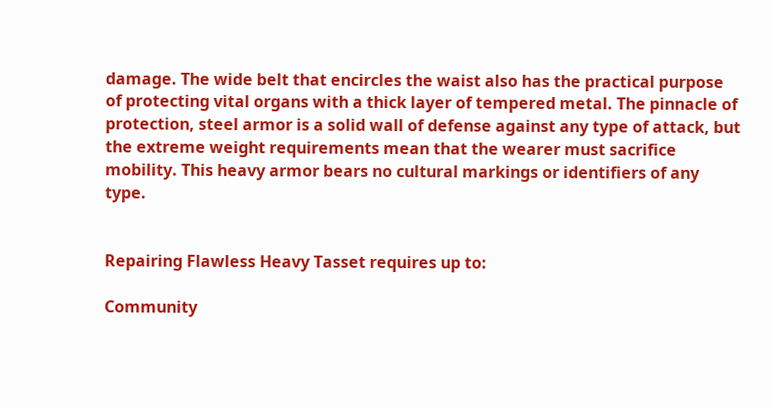damage. The wide belt that encircles the waist also has the practical purpose of protecting vital organs with a thick layer of tempered metal. The pinnacle of protection, steel armor is a solid wall of defense against any type of attack, but the extreme weight requirements mean that the wearer must sacrifice mobility. This heavy armor bears no cultural markings or identifiers of any type.


Repairing Flawless Heavy Tasset requires up to:

Community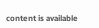content is available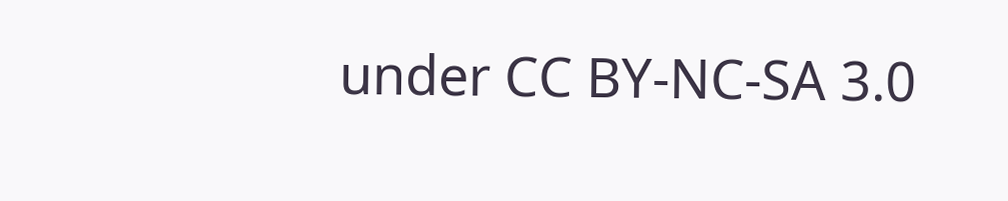under CC BY-NC-SA 3.0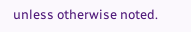unless otherwise noted.